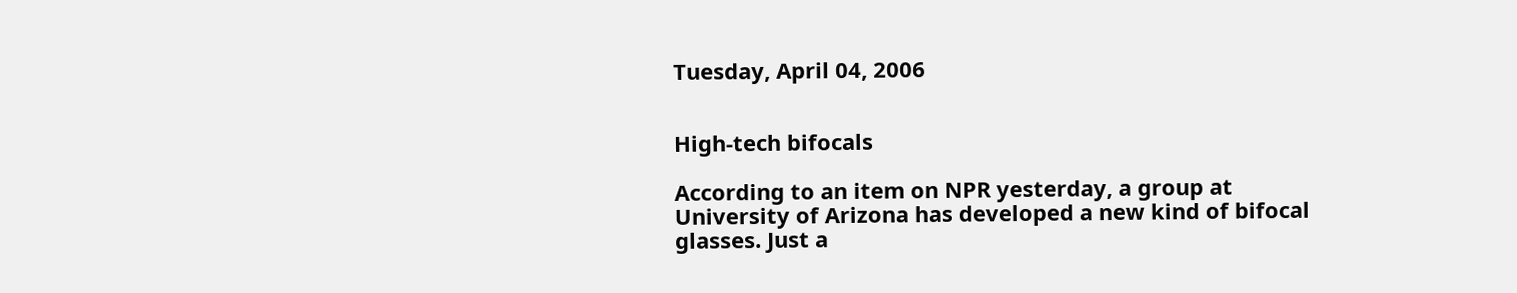Tuesday, April 04, 2006


High-tech bifocals

According to an item on NPR yesterday, a group at University of Arizona has developed a new kind of bifocal glasses. Just a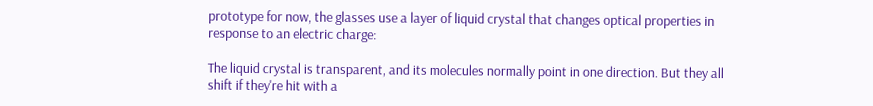prototype for now, the glasses use a layer of liquid crystal that changes optical properties in response to an electric charge:

The liquid crystal is transparent, and its molecules normally point in one direction. But they all shift if they're hit with a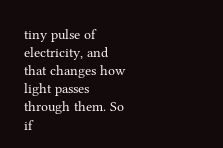tiny pulse of electricity, and that changes how light passes through them. So if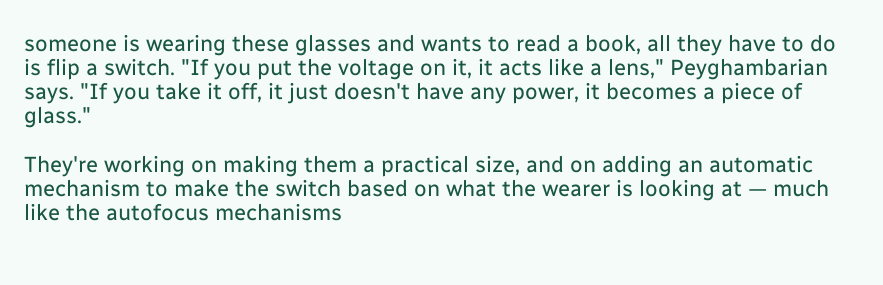someone is wearing these glasses and wants to read a book, all they have to do is flip a switch. "If you put the voltage on it, it acts like a lens," Peyghambarian says. "If you take it off, it just doesn't have any power, it becomes a piece of glass."

They're working on making them a practical size, and on adding an automatic mechanism to make the switch based on what the wearer is looking at — much like the autofocus mechanisms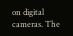on digital cameras. The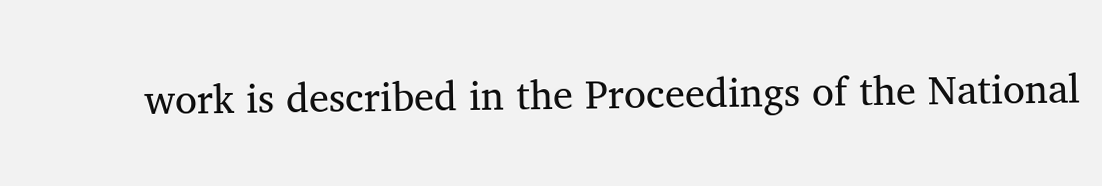work is described in the Proceedings of the National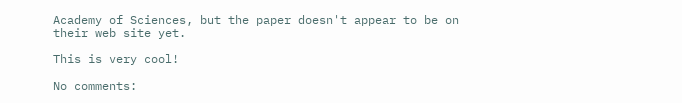Academy of Sciences, but the paper doesn't appear to be on their web site yet.

This is very cool!

No comments: